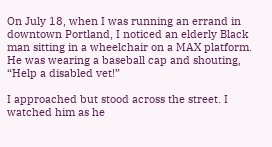On July 18, when I was running an errand in downtown Portland, I noticed an elderly Black man sitting in a wheelchair on a MAX platform. He was wearing a baseball cap and shouting, “Help a disabled vet!”

I approached but stood across the street. I watched him as he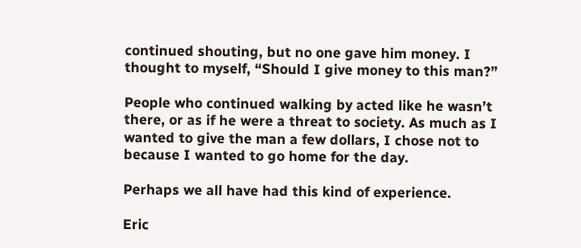continued shouting, but no one gave him money. I thought to myself, “Should I give money to this man?”

People who continued walking by acted like he wasn’t there, or as if he were a threat to society. As much as I wanted to give the man a few dollars, I chose not to because I wanted to go home for the day.

Perhaps we all have had this kind of experience.

Eric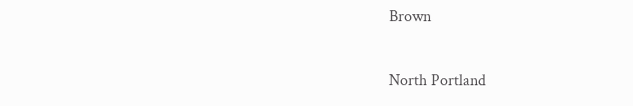Brown

North Portland